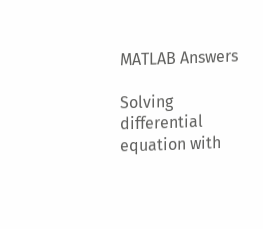MATLAB Answers

Solving differential equation with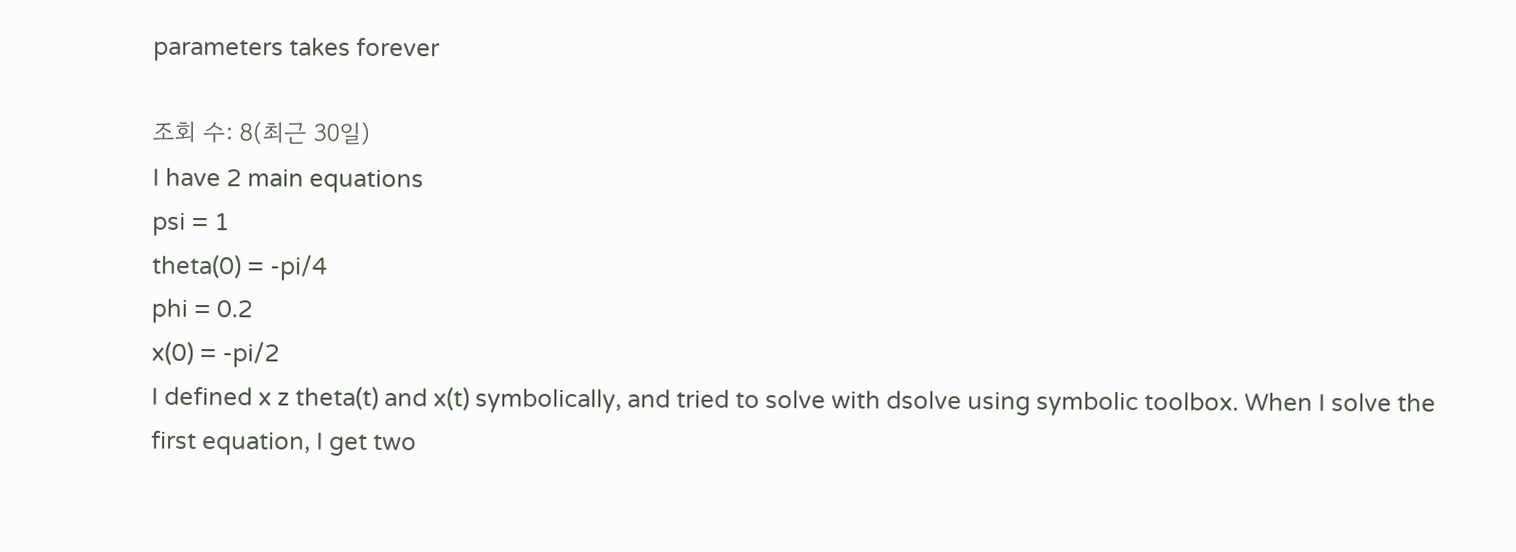parameters takes forever

조회 수: 8(최근 30일)
I have 2 main equations
psi = 1
theta(0) = -pi/4
phi = 0.2
x(0) = -pi/2
I defined x z theta(t) and x(t) symbolically, and tried to solve with dsolve using symbolic toolbox. When I solve the first equation, I get two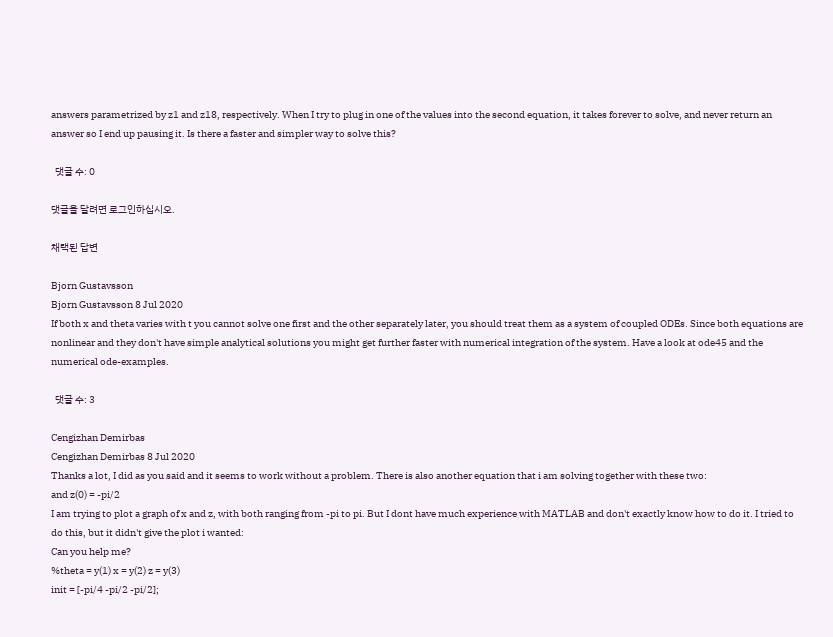answers parametrized by z1 and z18, respectively. When I try to plug in one of the values into the second equation, it takes forever to solve, and never return an answer so I end up pausing it. Is there a faster and simpler way to solve this?

  댓글 수: 0

댓글을 달려면 로그인하십시오.

채택된 답변

Bjorn Gustavsson
Bjorn Gustavsson 8 Jul 2020
If both x and theta varies with t you cannot solve one first and the other separately later, you should treat them as a system of coupled ODEs. Since both equations are nonlinear and they don't have simple analytical solutions you might get further faster with numerical integration of the system. Have a look at ode45 and the numerical ode-examples.

  댓글 수: 3

Cengizhan Demirbas
Cengizhan Demirbas 8 Jul 2020
Thanks a lot, I did as you said and it seems to work without a problem. There is also another equation that i am solving together with these two:
and z(0) = -pi/2
I am trying to plot a graph of x and z, with both ranging from -pi to pi. But I dont have much experience with MATLAB and don't exactly know how to do it. I tried to do this, but it didn't give the plot i wanted:
Can you help me?
%theta = y(1) x = y(2) z = y(3)
init = [-pi/4 -pi/2 -pi/2];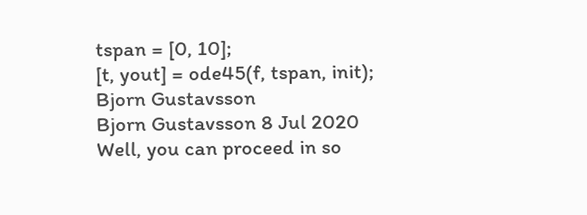tspan = [0, 10];
[t, yout] = ode45(f, tspan, init);
Bjorn Gustavsson
Bjorn Gustavsson 8 Jul 2020
Well, you can proceed in so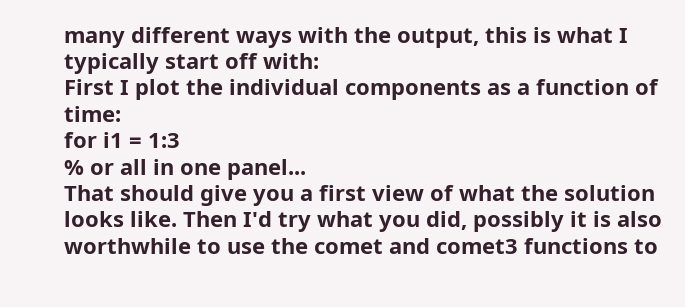many different ways with the output, this is what I typically start off with:
First I plot the individual components as a function of time:
for i1 = 1:3
% or all in one panel...
That should give you a first view of what the solution looks like. Then I'd try what you did, possibly it is also worthwhile to use the comet and comet3 functions to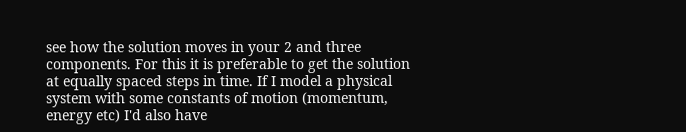see how the solution moves in your 2 and three components. For this it is preferable to get the solution at equally spaced steps in time. If I model a physical system with some constants of motion (momentum, energy etc) I'd also have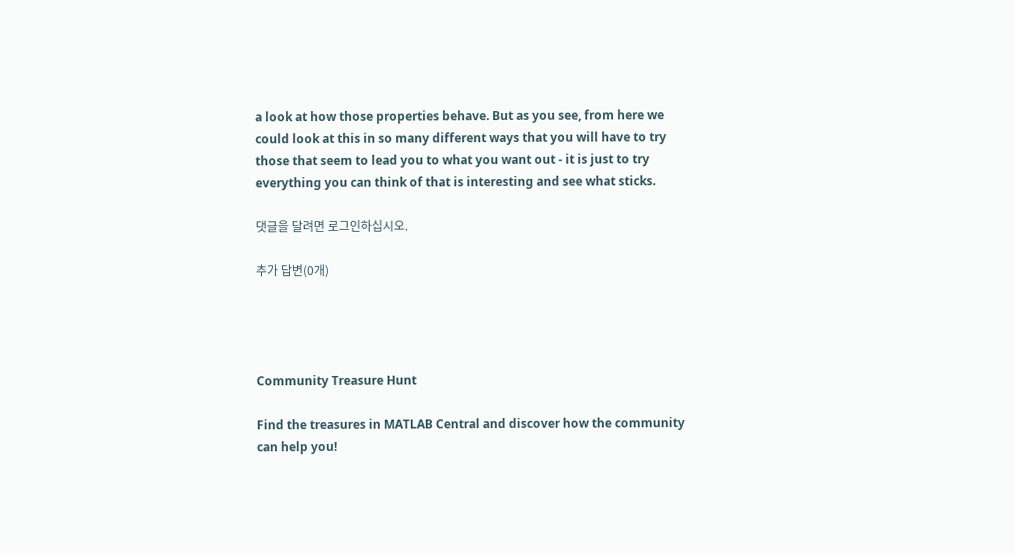a look at how those properties behave. But as you see, from here we could look at this in so many different ways that you will have to try those that seem to lead you to what you want out - it is just to try everything you can think of that is interesting and see what sticks.

댓글을 달려면 로그인하십시오.

추가 답변(0개)




Community Treasure Hunt

Find the treasures in MATLAB Central and discover how the community can help you!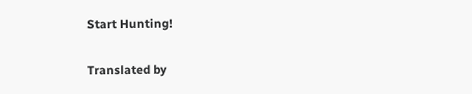Start Hunting!

Translated by